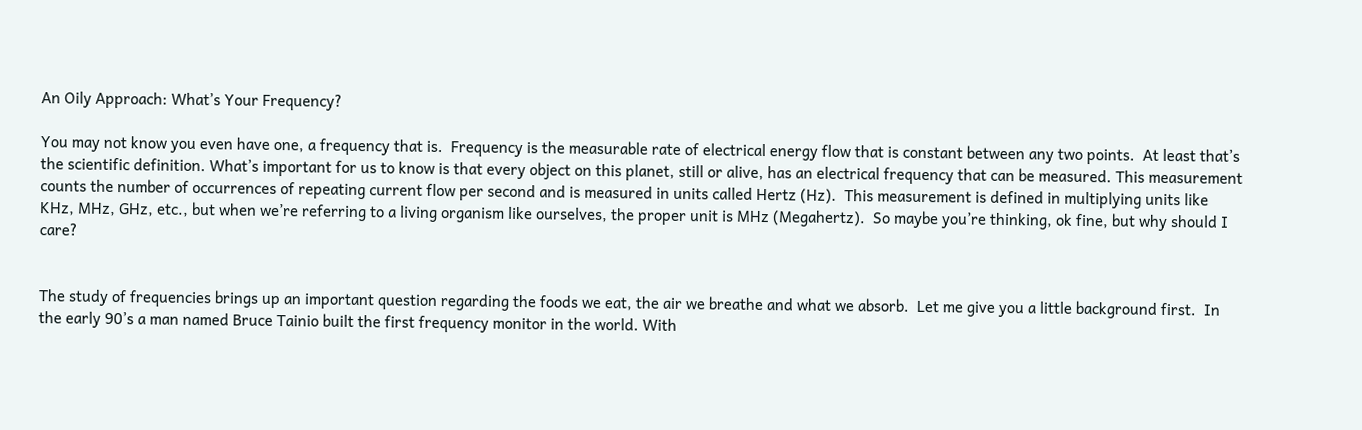An Oily Approach: What’s Your Frequency?

You may not know you even have one, a frequency that is.  Frequency is the measurable rate of electrical energy flow that is constant between any two points.  At least that’s the scientific definition. What’s important for us to know is that every object on this planet, still or alive, has an electrical frequency that can be measured. This measurement counts the number of occurrences of repeating current flow per second and is measured in units called Hertz (Hz).  This measurement is defined in multiplying units like KHz, MHz, GHz, etc., but when we’re referring to a living organism like ourselves, the proper unit is MHz (Megahertz).  So maybe you’re thinking, ok fine, but why should I care?


The study of frequencies brings up an important question regarding the foods we eat, the air we breathe and what we absorb.  Let me give you a little background first.  In the early 90’s a man named Bruce Tainio built the first frequency monitor in the world. With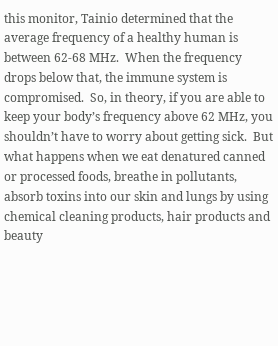this monitor, Tainio determined that the average frequency of a healthy human is between 62-68 MHz.  When the frequency drops below that, the immune system is compromised.  So, in theory, if you are able to keep your body’s frequency above 62 MHz, you shouldn’t have to worry about getting sick.  But what happens when we eat denatured canned or processed foods, breathe in pollutants, absorb toxins into our skin and lungs by using chemical cleaning products, hair products and beauty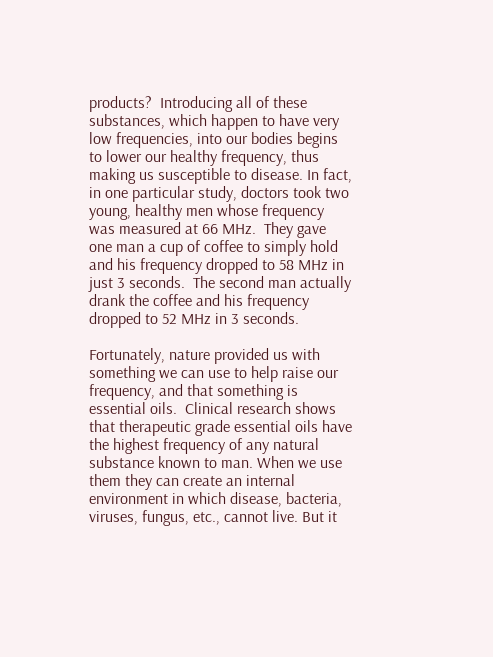products?  Introducing all of these substances, which happen to have very low frequencies, into our bodies begins to lower our healthy frequency, thus making us susceptible to disease. In fact, in one particular study, doctors took two young, healthy men whose frequency was measured at 66 MHz.  They gave one man a cup of coffee to simply hold and his frequency dropped to 58 MHz in just 3 seconds.  The second man actually drank the coffee and his frequency dropped to 52 MHz in 3 seconds.

Fortunately, nature provided us with something we can use to help raise our frequency, and that something is essential oils.  Clinical research shows that therapeutic grade essential oils have the highest frequency of any natural substance known to man. When we use them they can create an internal environment in which disease, bacteria, viruses, fungus, etc., cannot live. But it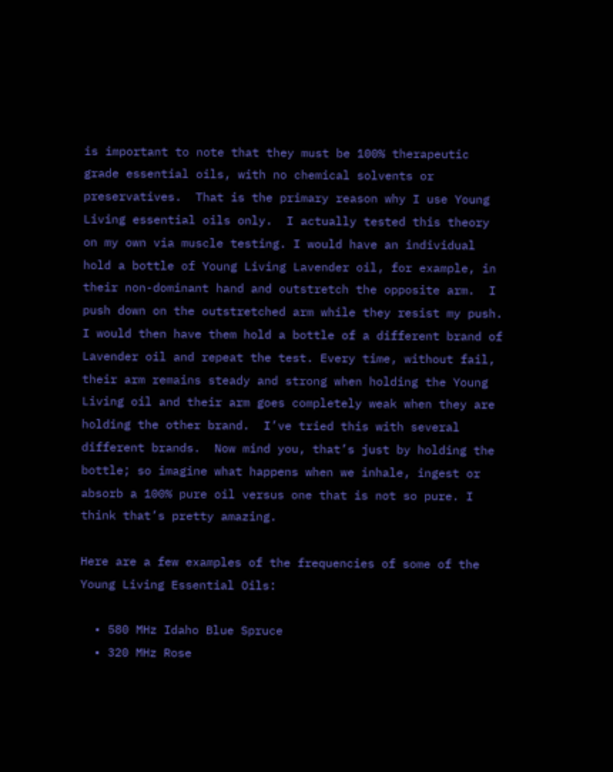is important to note that they must be 100% therapeutic grade essential oils, with no chemical solvents or preservatives.  That is the primary reason why I use Young Living essential oils only.  I actually tested this theory on my own via muscle testing. I would have an individual hold a bottle of Young Living Lavender oil, for example, in their non-dominant hand and outstretch the opposite arm.  I push down on the outstretched arm while they resist my push.  I would then have them hold a bottle of a different brand of Lavender oil and repeat the test. Every time, without fail, their arm remains steady and strong when holding the Young Living oil and their arm goes completely weak when they are holding the other brand.  I’ve tried this with several different brands.  Now mind you, that’s just by holding the bottle; so imagine what happens when we inhale, ingest or absorb a 100% pure oil versus one that is not so pure. I think that’s pretty amazing.

Here are a few examples of the frequencies of some of the Young Living Essential Oils:

  • 580 MHz Idaho Blue Spruce
  • 320 MHz Rose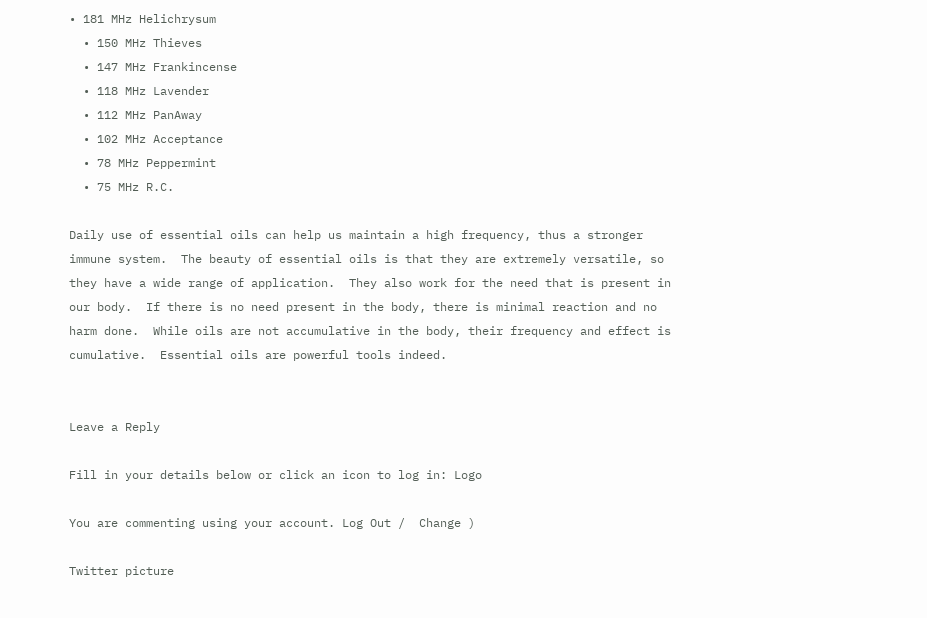• 181 MHz Helichrysum
  • 150 MHz Thieves
  • 147 MHz Frankincense
  • 118 MHz Lavender
  • 112 MHz PanAway
  • 102 MHz Acceptance
  • 78 MHz Peppermint
  • 75 MHz R.C.

Daily use of essential oils can help us maintain a high frequency, thus a stronger immune system.  The beauty of essential oils is that they are extremely versatile, so they have a wide range of application.  They also work for the need that is present in our body.  If there is no need present in the body, there is minimal reaction and no harm done.  While oils are not accumulative in the body, their frequency and effect is cumulative.  Essential oils are powerful tools indeed.


Leave a Reply

Fill in your details below or click an icon to log in: Logo

You are commenting using your account. Log Out /  Change )

Twitter picture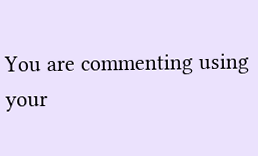You are commenting using your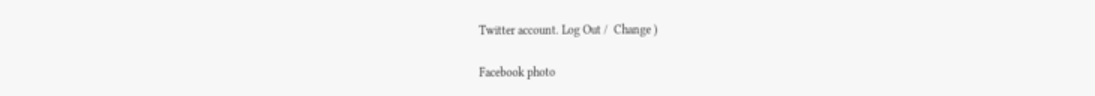Twitter account. Log Out /  Change )

Facebook photo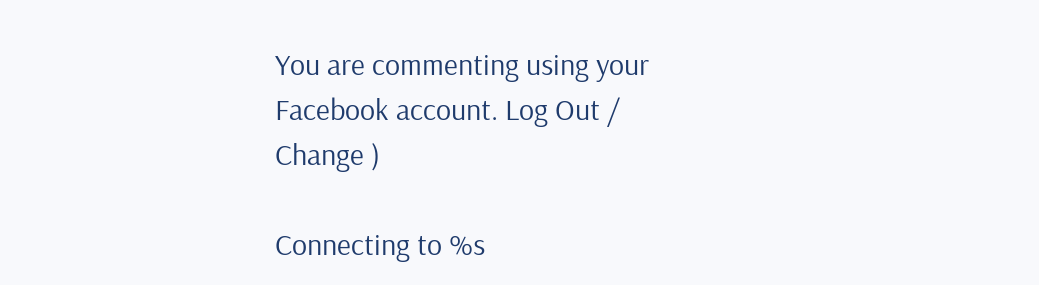You are commenting using your Facebook account. Log Out /  Change )

Connecting to %s